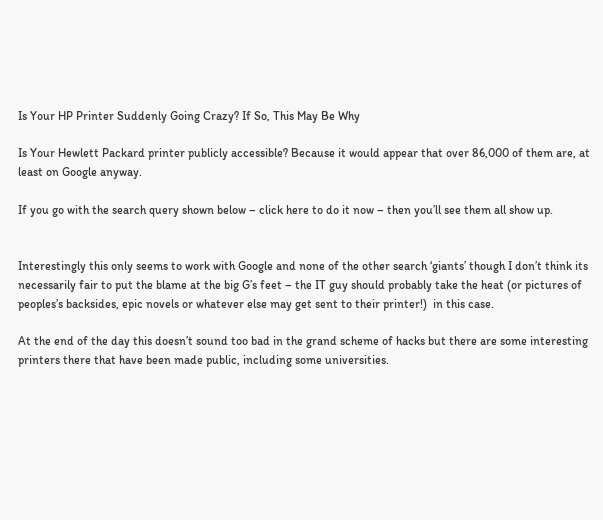Is Your HP Printer Suddenly Going Crazy? If So, This May Be Why

Is Your Hewlett Packard printer publicly accessible? Because it would appear that over 86,000 of them are, at least on Google anyway.

If you go with the search query shown below – click here to do it now – then you’ll see them all show up.


Interestingly this only seems to work with Google and none of the other search ‘giants’ though I don’t think its necessarily fair to put the blame at the big G’s feet – the IT guy should probably take the heat (or pictures of peoples’s backsides, epic novels or whatever else may get sent to their printer!)  in this case.

At the end of the day this doesn’t sound too bad in the grand scheme of hacks but there are some interesting printers there that have been made public, including some universities.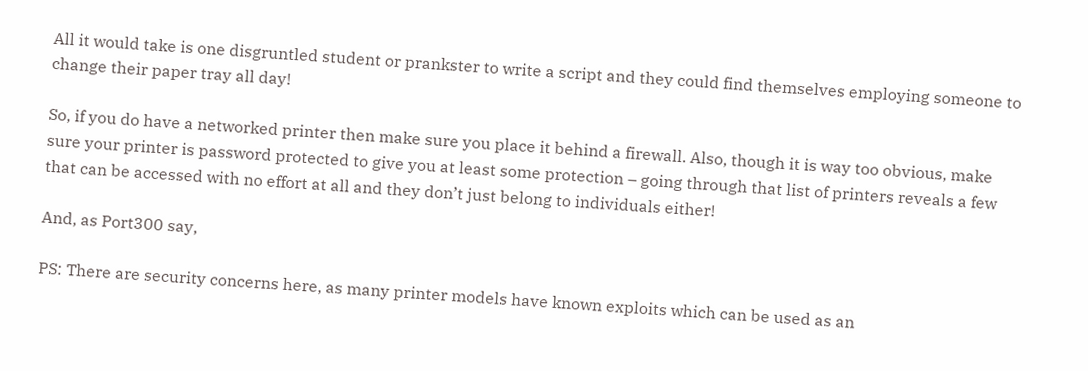All it would take is one disgruntled student or prankster to write a script and they could find themselves employing someone to change their paper tray all day!

So, if you do have a networked printer then make sure you place it behind a firewall. Also, though it is way too obvious, make sure your printer is password protected to give you at least some protection – going through that list of printers reveals a few that can be accessed with no effort at all and they don’t just belong to individuals either!

And, as Port300 say,

PS: There are security concerns here, as many printer models have known exploits which can be used as an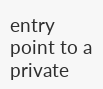entry point to a private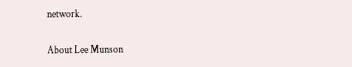network.

About Lee Munson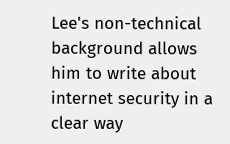Lee's non-technical background allows him to write about internet security in a clear way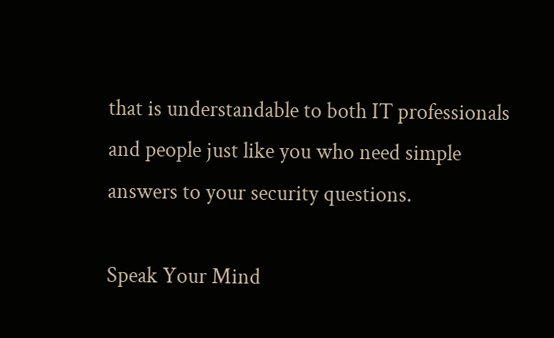that is understandable to both IT professionals and people just like you who need simple answers to your security questions.

Speak Your Mind